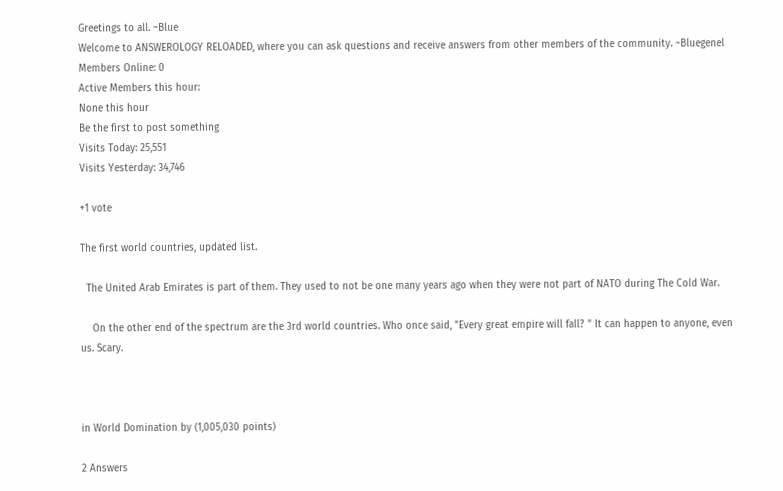Greetings to all. ~Blue
Welcome to ANSWEROLOGY RELOADED, where you can ask questions and receive answers from other members of the community. ~Bluegenel
Members Online: 0
Active Members this hour:
None this hour
Be the first to post something
Visits Today: 25,551
Visits Yesterday: 34,746

+1 vote

The first world countries, updated list.

  The United Arab Emirates is part of them. They used to not be one many years ago when they were not part of NATO during The Cold War.

    On the other end of the spectrum are the 3rd world countries. Who once said, "Every great empire will fall? " It can happen to anyone, even us. Scary.



in World Domination by (1,005,030 points)

2 Answers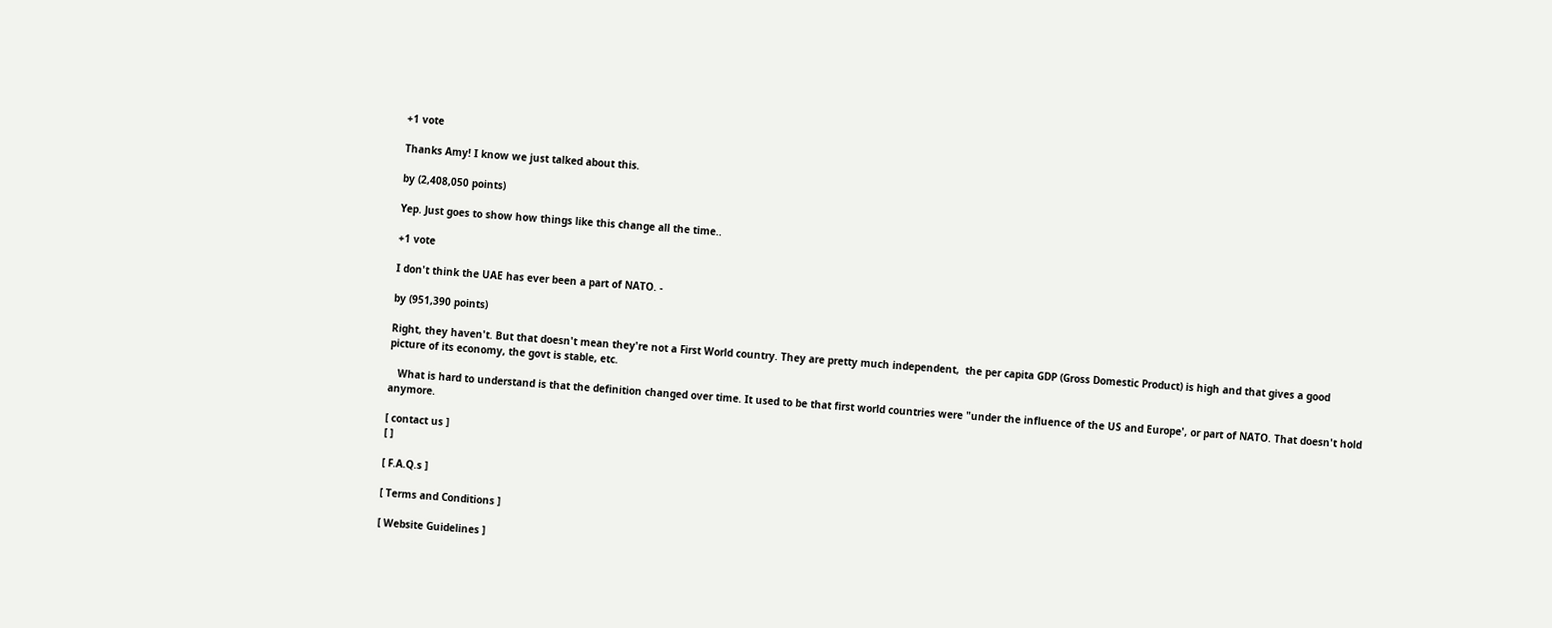+1 vote

Thanks Amy! I know we just talked about this.

by (2,408,050 points)

Yep. Just goes to show how things like this change all the time..

+1 vote

I don't think the UAE has ever been a part of NATO. -

by (951,390 points)

Right, they haven't. But that doesn't mean they're not a First World country. They are pretty much independent,  the per capita GDP (Gross Domestic Product) is high and that gives a good picture of its economy, the govt is stable, etc.

   What is hard to understand is that the definition changed over time. It used to be that first world countries were "under the influence of the US and Europe', or part of NATO. That doesn't hold anymore.

[ contact us ]
[ ]

[ F.A.Q.s ]

[ Terms and Conditions ]

[ Website Guidelines ]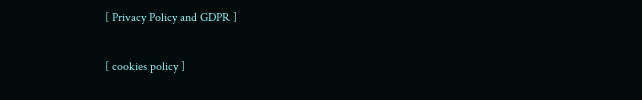[ Privacy Policy and GDPR ]

[ cookies policy ]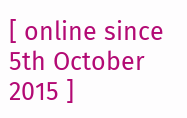[ online since 5th October 2015 ]